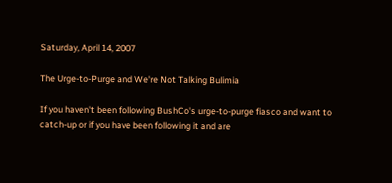Saturday, April 14, 2007

The Urge-to-Purge and We're Not Talking Bulimia

If you haven't been following BushCo's urge-to-purge fiasco and want to catch-up or if you have been following it and are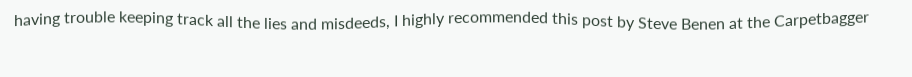having trouble keeping track all the lies and misdeeds, I highly recommended this post by Steve Benen at the Carpetbagger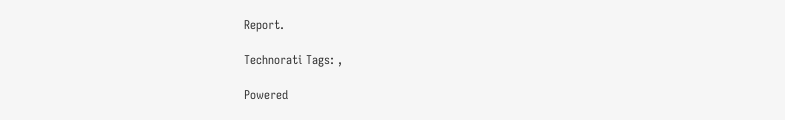Report.

Technorati Tags: ,

Powered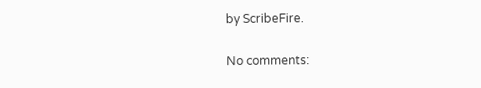by ScribeFire.

No comments: